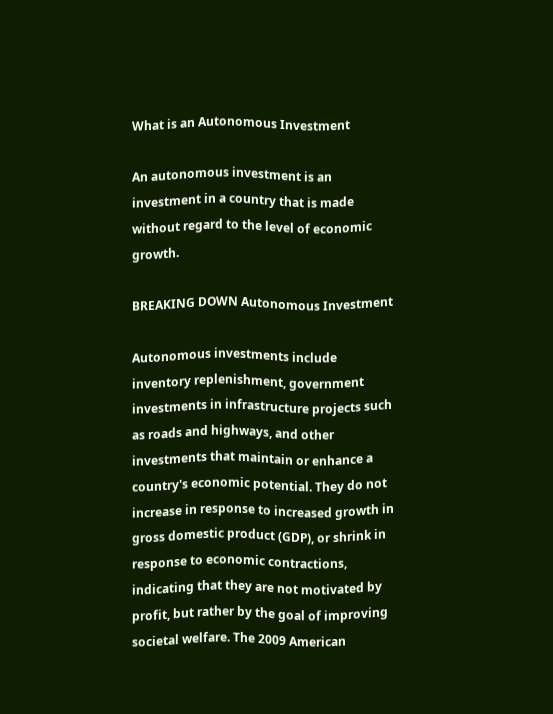What is an Autonomous Investment

An autonomous investment is an investment in a country that is made without regard to the level of economic growth.

BREAKING DOWN Autonomous Investment

Autonomous investments include inventory replenishment, government investments in infrastructure projects such as roads and highways, and other investments that maintain or enhance a country's economic potential. They do not increase in response to increased growth in gross domestic product (GDP), or shrink in response to economic contractions, indicating that they are not motivated by profit, but rather by the goal of improving societal welfare. The 2009 American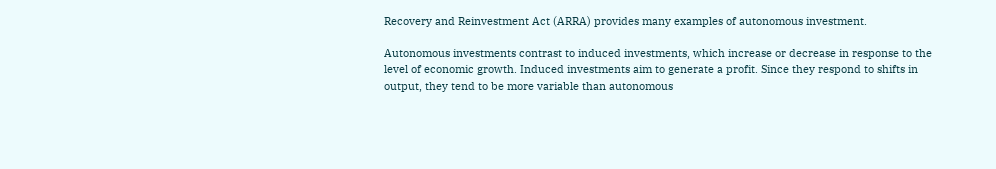Recovery and Reinvestment Act (ARRA) provides many examples of autonomous investment.

Autonomous investments contrast to induced investments, which increase or decrease in response to the level of economic growth. Induced investments aim to generate a profit. Since they respond to shifts in output, they tend to be more variable than autonomous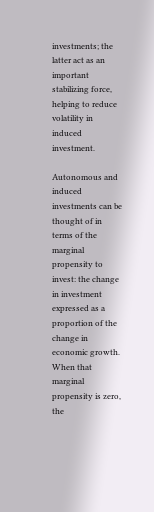investments; the latter act as an important stabilizing force, helping to reduce volatility in induced investment.

Autonomous and induced investments can be thought of in terms of the marginal propensity to invest: the change in investment expressed as a proportion of the change in economic growth. When that marginal propensity is zero, the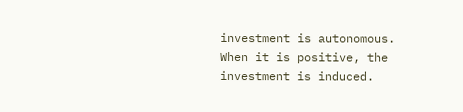investment is autonomous. When it is positive, the investment is induced.